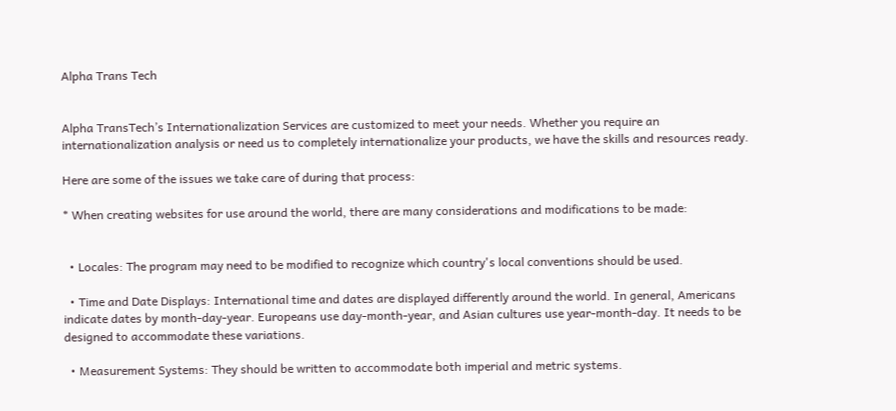Alpha Trans Tech


Alpha TransTech’s Internationalization Services are customized to meet your needs. Whether you require an internationalization analysis or need us to completely internationalize your products, we have the skills and resources ready.

Here are some of the issues we take care of during that process:

* When creating websites for use around the world, there are many considerations and modifications to be made:


  • Locales: The program may need to be modified to recognize which country's local conventions should be used.

  • Time and Date Displays: International time and dates are displayed differently around the world. In general, Americans indicate dates by month-day-year. Europeans use day-month-year, and Asian cultures use year-month-day. It needs to be designed to accommodate these variations.

  • Measurement Systems: They should be written to accommodate both imperial and metric systems.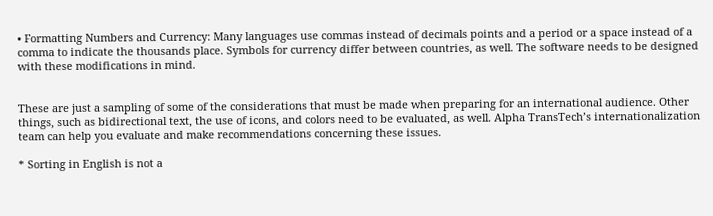• Formatting Numbers and Currency: Many languages use commas instead of decimals points and a period or a space instead of a comma to indicate the thousands place. Symbols for currency differ between countries, as well. The software needs to be designed with these modifications in mind.


These are just a sampling of some of the considerations that must be made when preparing for an international audience. Other things, such as bidirectional text, the use of icons, and colors need to be evaluated, as well. Alpha TransTech’s internationalization team can help you evaluate and make recommendations concerning these issues.

* Sorting in English is not a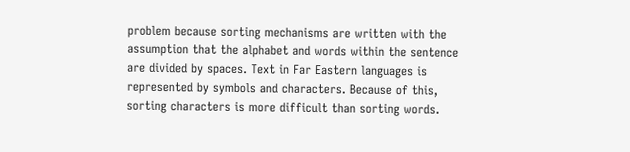problem because sorting mechanisms are written with the assumption that the alphabet and words within the sentence are divided by spaces. Text in Far Eastern languages is represented by symbols and characters. Because of this, sorting characters is more difficult than sorting words.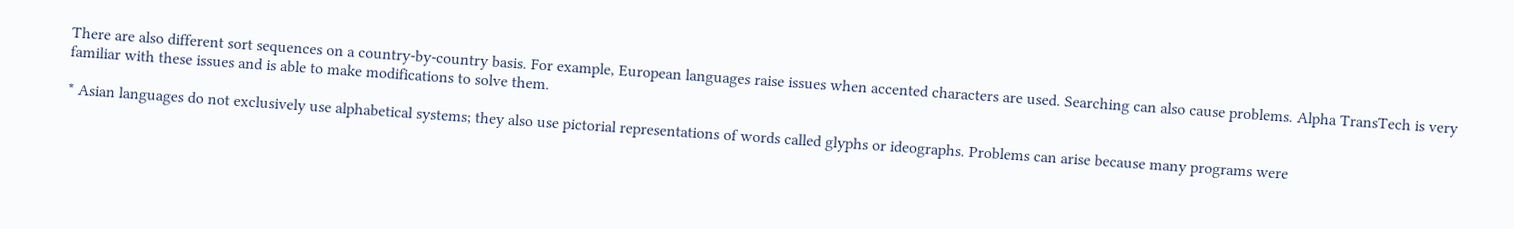There are also different sort sequences on a country-by-country basis. For example, European languages raise issues when accented characters are used. Searching can also cause problems. Alpha TransTech is very familiar with these issues and is able to make modifications to solve them.

* Asian languages do not exclusively use alphabetical systems; they also use pictorial representations of words called glyphs or ideographs. Problems can arise because many programs were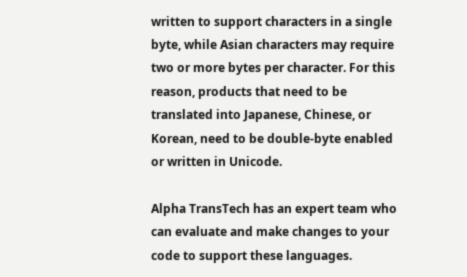written to support characters in a single byte, while Asian characters may require two or more bytes per character. For this reason, products that need to be translated into Japanese, Chinese, or Korean, need to be double-byte enabled or written in Unicode.

Alpha TransTech has an expert team who can evaluate and make changes to your code to support these languages.